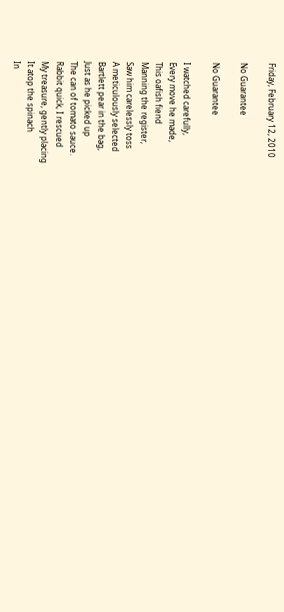Friday, February 12, 2010

No Guarantee

No Guarantee

I watched carefully,
Every move he made,
This oafish fiend
Manning the register,
Saw him carelessly toss
A meticulously selected
Bartlett pear in the bag,
Just as he picked up
The can of tomato sauce.
Rabbit quick, I rescued
My treasure, gently placing
It atop the spinach
In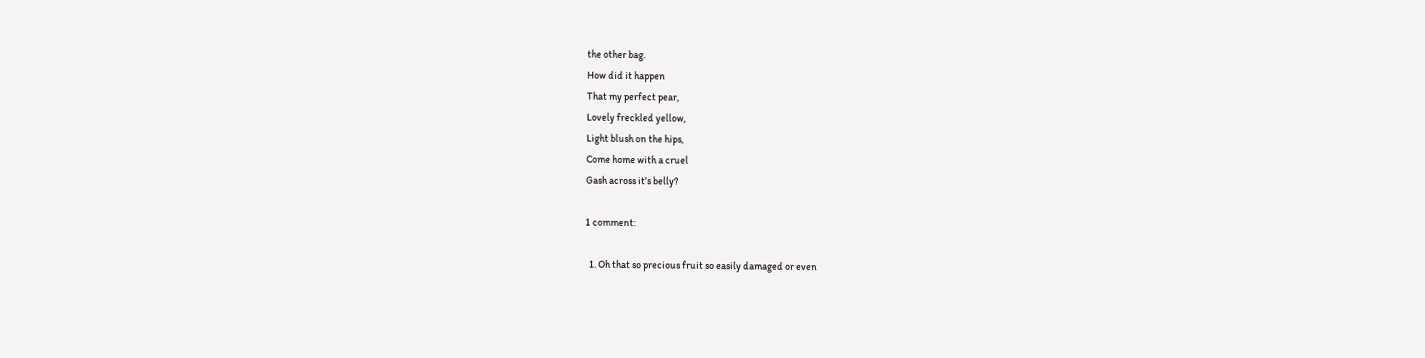the other bag.
How did it happen
That my perfect pear,
Lovely freckled yellow,
Light blush on the hips,
Come home with a cruel
Gash across it’s belly?

1 comment:

  1. Oh that so precious fruit so easily damaged or even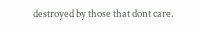destroyed by those that dont care.